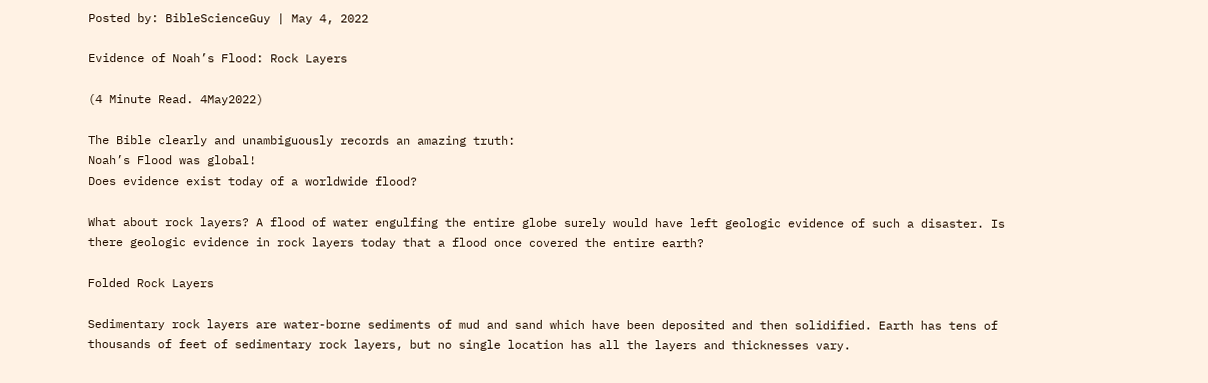Posted by: BibleScienceGuy | May 4, 2022

Evidence of Noah’s Flood: Rock Layers

(4 Minute Read. 4May2022)

The Bible clearly and unambiguously records an amazing truth:
Noah’s Flood was global!
Does evidence exist today of a worldwide flood?

What about rock layers? A flood of water engulfing the entire globe surely would have left geologic evidence of such a disaster. Is there geologic evidence in rock layers today that a flood once covered the entire earth?

Folded Rock Layers

Sedimentary rock layers are water-borne sediments of mud and sand which have been deposited and then solidified. Earth has tens of thousands of feet of sedimentary rock layers, but no single location has all the layers and thicknesses vary.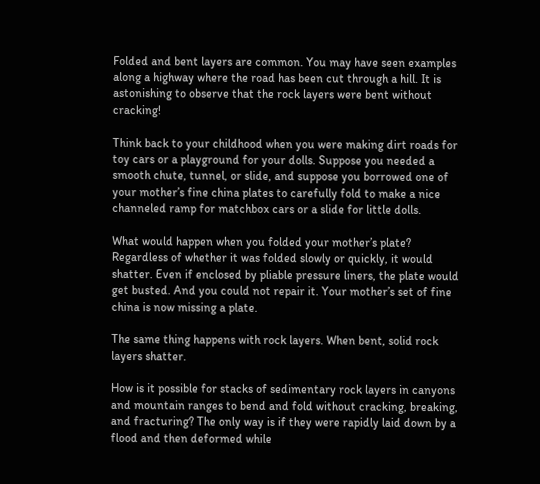Folded and bent layers are common. You may have seen examples along a highway where the road has been cut through a hill. It is astonishing to observe that the rock layers were bent without cracking!

Think back to your childhood when you were making dirt roads for toy cars or a playground for your dolls. Suppose you needed a smooth chute, tunnel, or slide, and suppose you borrowed one of your mother’s fine china plates to carefully fold to make a nice channeled ramp for matchbox cars or a slide for little dolls.

What would happen when you folded your mother’s plate? Regardless of whether it was folded slowly or quickly, it would shatter. Even if enclosed by pliable pressure liners, the plate would get busted. And you could not repair it. Your mother’s set of fine china is now missing a plate.

The same thing happens with rock layers. When bent, solid rock layers shatter.

How is it possible for stacks of sedimentary rock layers in canyons and mountain ranges to bend and fold without cracking, breaking, and fracturing? The only way is if they were rapidly laid down by a flood and then deformed while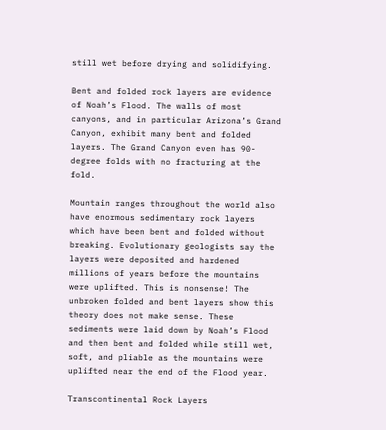still wet before drying and solidifying.

Bent and folded rock layers are evidence of Noah’s Flood. The walls of most canyons, and in particular Arizona’s Grand Canyon, exhibit many bent and folded layers. The Grand Canyon even has 90-degree folds with no fracturing at the fold.

Mountain ranges throughout the world also have enormous sedimentary rock layers which have been bent and folded without breaking. Evolutionary geologists say the layers were deposited and hardened millions of years before the mountains were uplifted. This is nonsense! The unbroken folded and bent layers show this theory does not make sense. These sediments were laid down by Noah’s Flood and then bent and folded while still wet, soft, and pliable as the mountains were uplifted near the end of the Flood year.

Transcontinental Rock Layers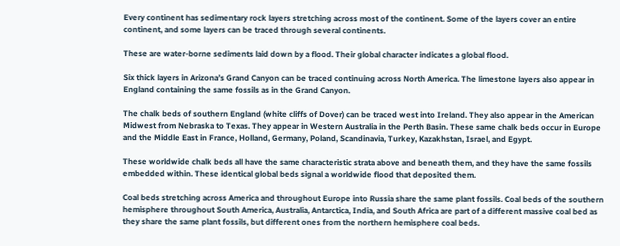Every continent has sedimentary rock layers stretching across most of the continent. Some of the layers cover an entire continent, and some layers can be traced through several continents.

These are water-borne sediments laid down by a flood. Their global character indicates a global flood.

Six thick layers in Arizona’s Grand Canyon can be traced continuing across North America. The limestone layers also appear in England containing the same fossils as in the Grand Canyon.

The chalk beds of southern England (white cliffs of Dover) can be traced west into Ireland. They also appear in the American Midwest from Nebraska to Texas. They appear in Western Australia in the Perth Basin. These same chalk beds occur in Europe and the Middle East in France, Holland, Germany, Poland, Scandinavia, Turkey, Kazakhstan, Israel, and Egypt.

These worldwide chalk beds all have the same characteristic strata above and beneath them, and they have the same fossils embedded within. These identical global beds signal a worldwide flood that deposited them.

Coal beds stretching across America and throughout Europe into Russia share the same plant fossils. Coal beds of the southern hemisphere throughout South America, Australia, Antarctica, India, and South Africa are part of a different massive coal bed as they share the same plant fossils, but different ones from the northern hemisphere coal beds.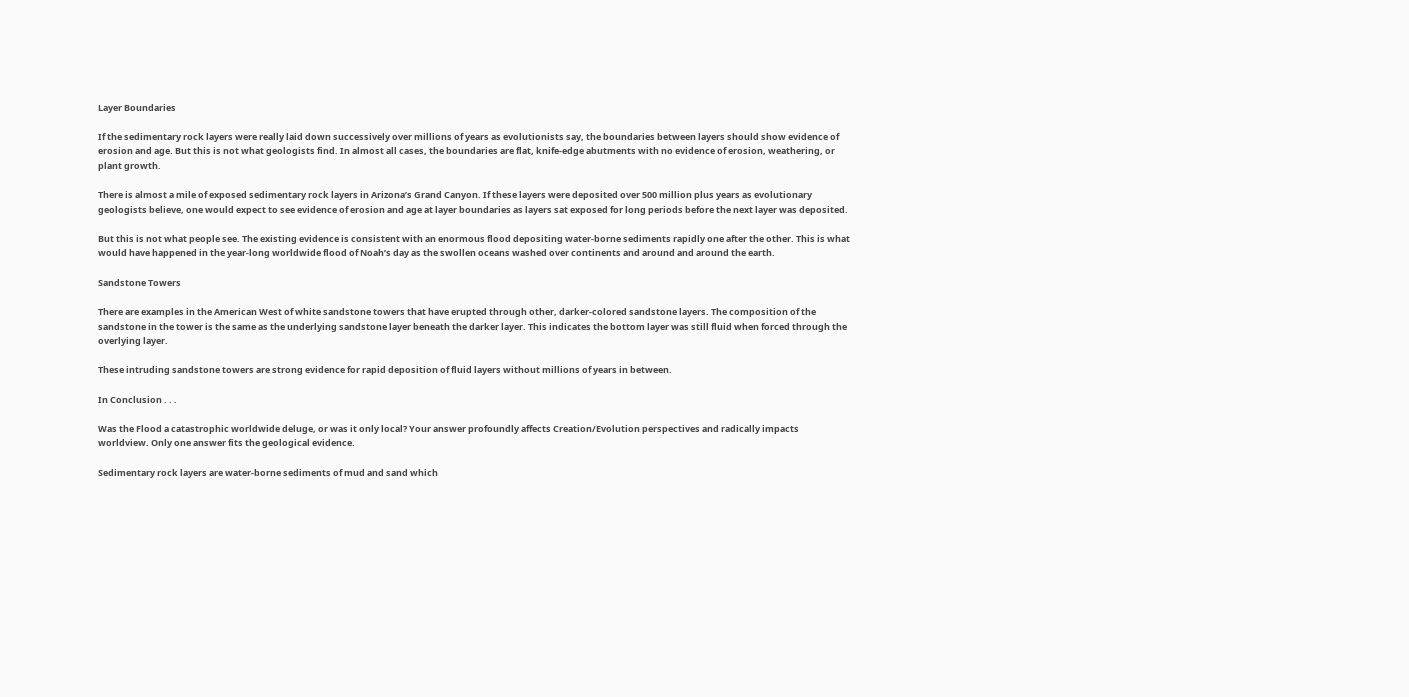Layer Boundaries

If the sedimentary rock layers were really laid down successively over millions of years as evolutionists say, the boundaries between layers should show evidence of erosion and age. But this is not what geologists find. In almost all cases, the boundaries are flat, knife-edge abutments with no evidence of erosion, weathering, or plant growth.

There is almost a mile of exposed sedimentary rock layers in Arizona’s Grand Canyon. If these layers were deposited over 500 million plus years as evolutionary geologists believe, one would expect to see evidence of erosion and age at layer boundaries as layers sat exposed for long periods before the next layer was deposited.

But this is not what people see. The existing evidence is consistent with an enormous flood depositing water-borne sediments rapidly one after the other. This is what would have happened in the year-long worldwide flood of Noah’s day as the swollen oceans washed over continents and around and around the earth.

Sandstone Towers

There are examples in the American West of white sandstone towers that have erupted through other, darker-colored sandstone layers. The composition of the sandstone in the tower is the same as the underlying sandstone layer beneath the darker layer. This indicates the bottom layer was still fluid when forced through the overlying layer.

These intruding sandstone towers are strong evidence for rapid deposition of fluid layers without millions of years in between.

In Conclusion . . .

Was the Flood a catastrophic worldwide deluge, or was it only local? Your answer profoundly affects Creation/Evolution perspectives and radically impacts worldview. Only one answer fits the geological evidence.

Sedimentary rock layers are water-borne sediments of mud and sand which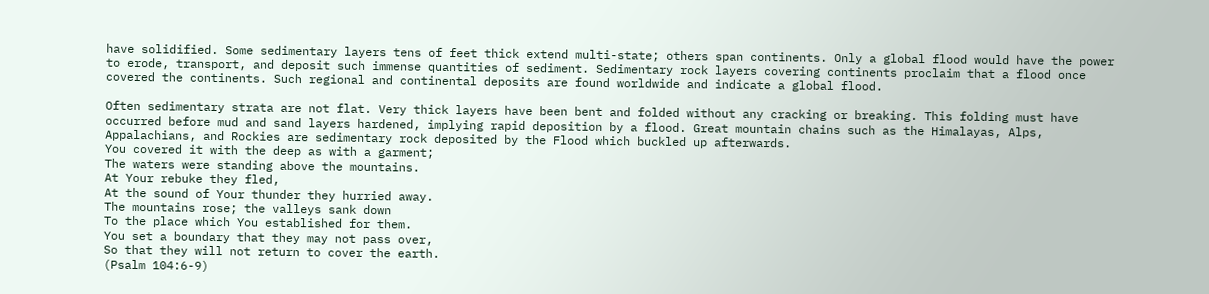have solidified. Some sedimentary layers tens of feet thick extend multi-state; others span continents. Only a global flood would have the power to erode, transport, and deposit such immense quantities of sediment. Sedimentary rock layers covering continents proclaim that a flood once covered the continents. Such regional and continental deposits are found worldwide and indicate a global flood.

Often sedimentary strata are not flat. Very thick layers have been bent and folded without any cracking or breaking. This folding must have occurred before mud and sand layers hardened, implying rapid deposition by a flood. Great mountain chains such as the Himalayas, Alps, Appalachians, and Rockies are sedimentary rock deposited by the Flood which buckled up afterwards.
You covered it with the deep as with a garment;
The waters were standing above the mountains.
At Your rebuke they fled,
At the sound of Your thunder they hurried away.
The mountains rose; the valleys sank down
To the place which You established for them.
You set a boundary that they may not pass over,
So that they will not return to cover the earth.
(Psalm 104:6-9)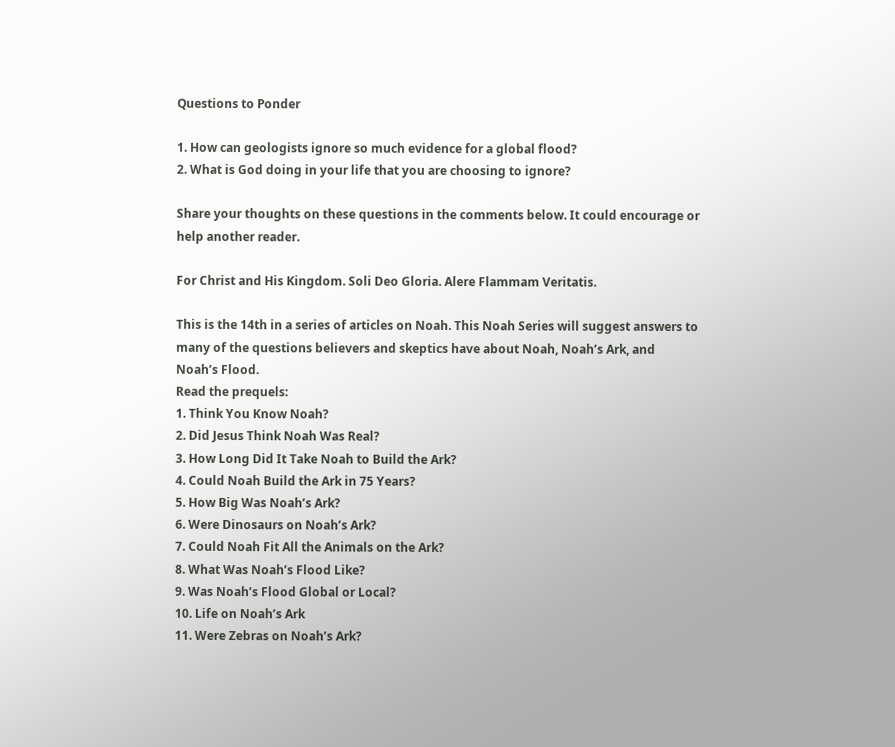Questions to Ponder

1. How can geologists ignore so much evidence for a global flood?
2. What is God doing in your life that you are choosing to ignore?

Share your thoughts on these questions in the comments below. It could encourage or help another reader.

For Christ and His Kingdom. Soli Deo Gloria. Alere Flammam Veritatis.

This is the 14th in a series of articles on Noah. This Noah Series will suggest answers to many of the questions believers and skeptics have about Noah, Noah’s Ark, and Noah’s Flood.
Read the prequels:
1. Think You Know Noah?
2. Did Jesus Think Noah Was Real?
3. How Long Did It Take Noah to Build the Ark?
4. Could Noah Build the Ark in 75 Years?
5. How Big Was Noah’s Ark?
6. Were Dinosaurs on Noah’s Ark?
7. Could Noah Fit All the Animals on the Ark?
8. What Was Noah’s Flood Like?
9. Was Noah’s Flood Global or Local?
10. Life on Noah’s Ark
11. Were Zebras on Noah’s Ark?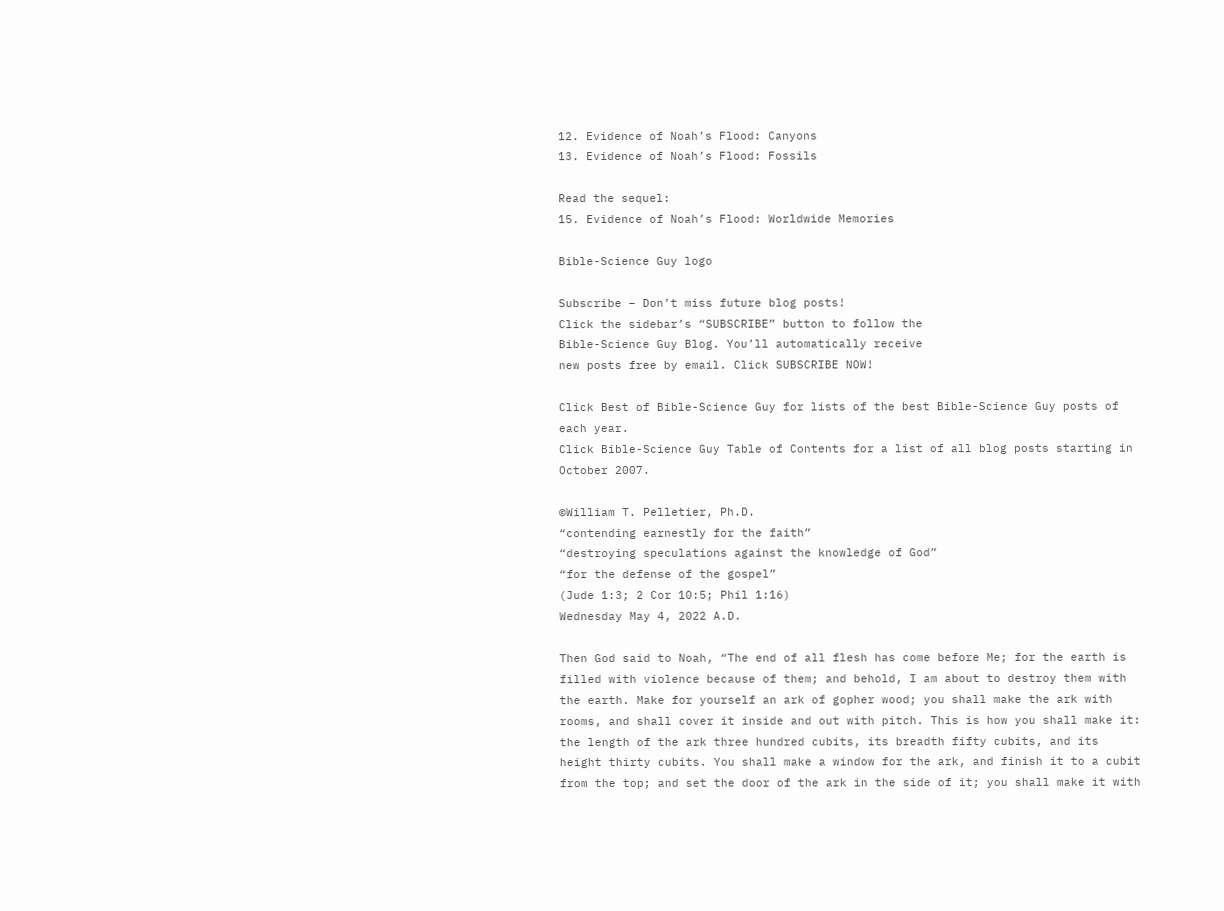12. Evidence of Noah’s Flood: Canyons
13. Evidence of Noah’s Flood: Fossils

Read the sequel:
15. Evidence of Noah’s Flood: Worldwide Memories

Bible-Science Guy logo

Subscribe – Don’t miss future blog posts!
Click the sidebar’s “SUBSCRIBE” button to follow the
Bible-Science Guy Blog. You’ll automatically receive
new posts free by email. Click SUBSCRIBE NOW!

Click Best of Bible-Science Guy for lists of the best Bible-Science Guy posts of each year.
Click Bible-Science Guy Table of Contents for a list of all blog posts starting in October 2007.

©William T. Pelletier, Ph.D.
“contending earnestly for the faith”
“destroying speculations against the knowledge of God”
“for the defense of the gospel”
(Jude 1:3; 2 Cor 10:5; Phil 1:16)
Wednesday May 4, 2022 A.D.

Then God said to Noah, “The end of all flesh has come before Me; for the earth is filled with violence because of them; and behold, I am about to destroy them with the earth. Make for yourself an ark of gopher wood; you shall make the ark with rooms, and shall cover it inside and out with pitch. This is how you shall make it: the length of the ark three hundred cubits, its breadth fifty cubits, and its height thirty cubits. You shall make a window for the ark, and finish it to a cubit from the top; and set the door of the ark in the side of it; you shall make it with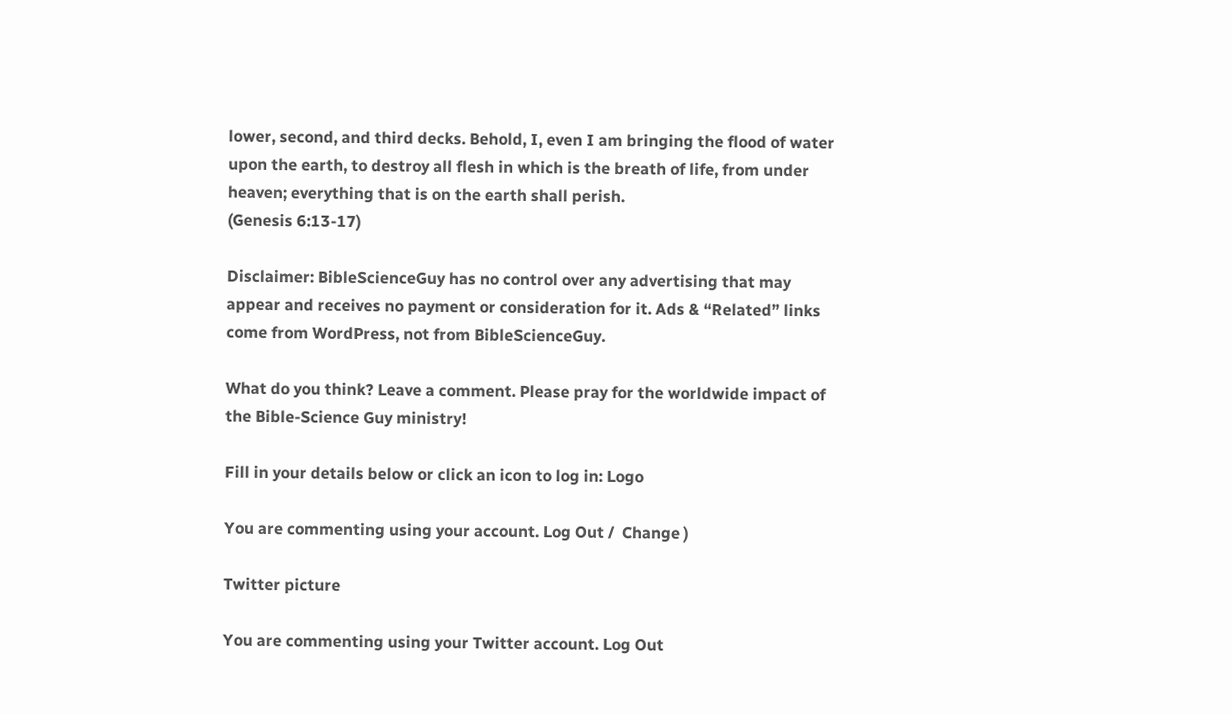lower, second, and third decks. Behold, I, even I am bringing the flood of water upon the earth, to destroy all flesh in which is the breath of life, from under heaven; everything that is on the earth shall perish.
(Genesis 6:13-17)

Disclaimer: BibleScienceGuy has no control over any advertising that may appear and receives no payment or consideration for it. Ads & “Related” links come from WordPress, not from BibleScienceGuy.

What do you think? Leave a comment. Please pray for the worldwide impact of the Bible-Science Guy ministry!

Fill in your details below or click an icon to log in: Logo

You are commenting using your account. Log Out /  Change )

Twitter picture

You are commenting using your Twitter account. Log Out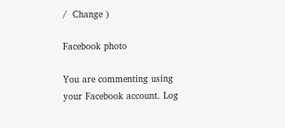/  Change )

Facebook photo

You are commenting using your Facebook account. Log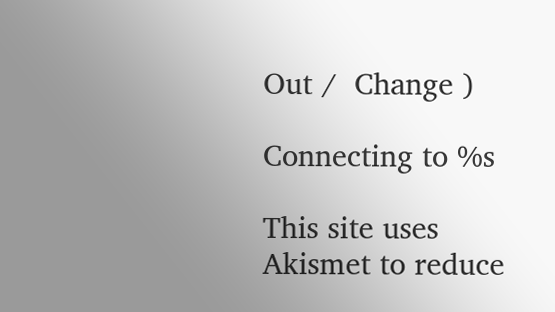Out /  Change )

Connecting to %s

This site uses Akismet to reduce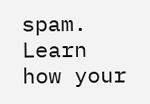spam. Learn how your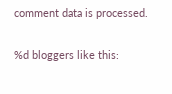comment data is processed.


%d bloggers like this: